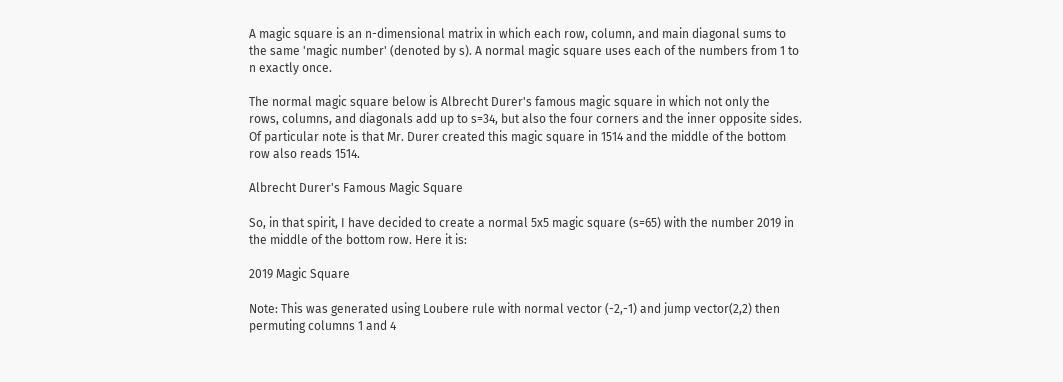A magic square is an n-dimensional matrix in which each row, column, and main diagonal sums to the same 'magic number' (denoted by s). A normal magic square uses each of the numbers from 1 to n exactly once.

The normal magic square below is Albrecht Durer's famous magic square in which not only the rows, columns, and diagonals add up to s=34, but also the four corners and the inner opposite sides. Of particular note is that Mr. Durer created this magic square in 1514 and the middle of the bottom row also reads 1514.

Albrecht Durer's Famous Magic Square

So, in that spirit, I have decided to create a normal 5x5 magic square (s=65) with the number 2019 in the middle of the bottom row. Here it is:

2019 Magic Square

Note: This was generated using Loubere rule with normal vector (-2,-1) and jump vector(2,2) then permuting columns 1 and 4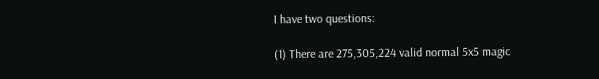I have two questions:

(1) There are 275,305,224 valid normal 5x5 magic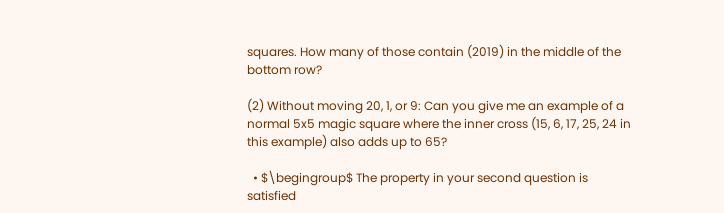squares. How many of those contain (2019) in the middle of the bottom row?

(2) Without moving 20, 1, or 9: Can you give me an example of a normal 5x5 magic square where the inner cross (15, 6, 17, 25, 24 in this example) also adds up to 65?

  • $\begingroup$ The property in your second question is satisfied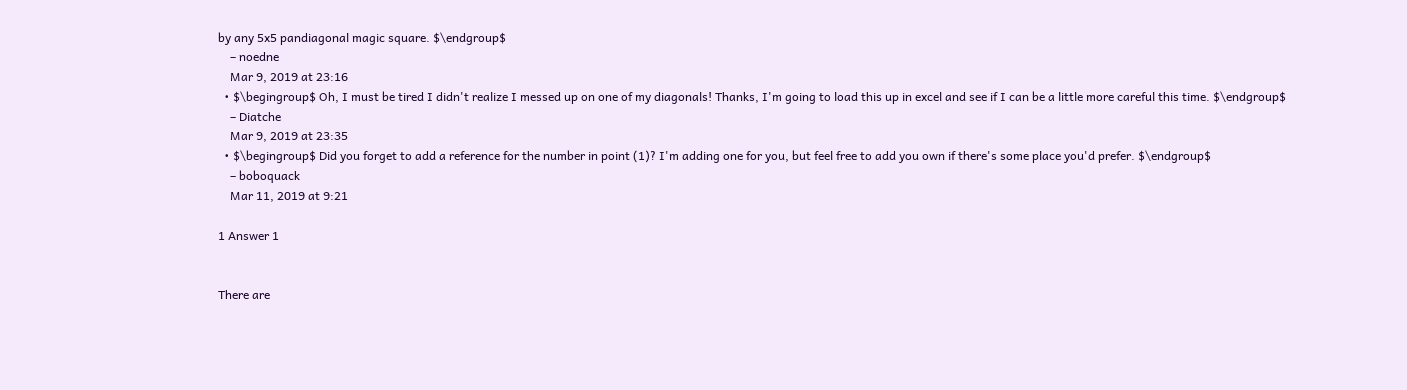by any 5x5 pandiagonal magic square. $\endgroup$
    – noedne
    Mar 9, 2019 at 23:16
  • $\begingroup$ Oh, I must be tired I didn't realize I messed up on one of my diagonals! Thanks, I'm going to load this up in excel and see if I can be a little more careful this time. $\endgroup$
    – Diatche
    Mar 9, 2019 at 23:35
  • $\begingroup$ Did you forget to add a reference for the number in point (1)? I'm adding one for you, but feel free to add you own if there's some place you'd prefer. $\endgroup$
    – boboquack
    Mar 11, 2019 at 9:21

1 Answer 1


There are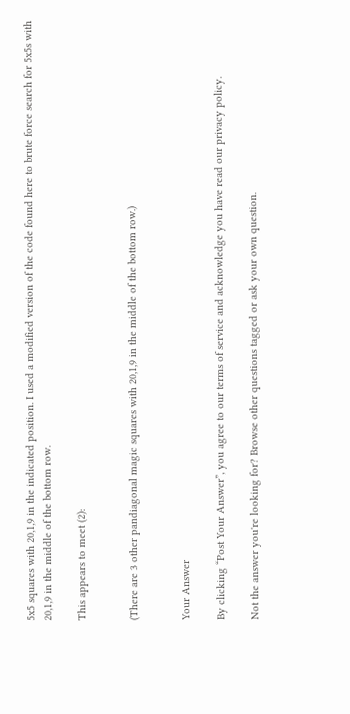5x5 squares with 20,1,9 in the indicated position. I used a modified version of the code found here to brute force search for 5x5s with 20,1,9 in the middle of the bottom row.

This appears to meet (2):


(There are 3 other pandiagonal magic squares with 20,1,9 in the middle of the bottom row.)


Your Answer

By clicking “Post Your Answer”, you agree to our terms of service and acknowledge you have read our privacy policy.

Not the answer you're looking for? Browse other questions tagged or ask your own question.